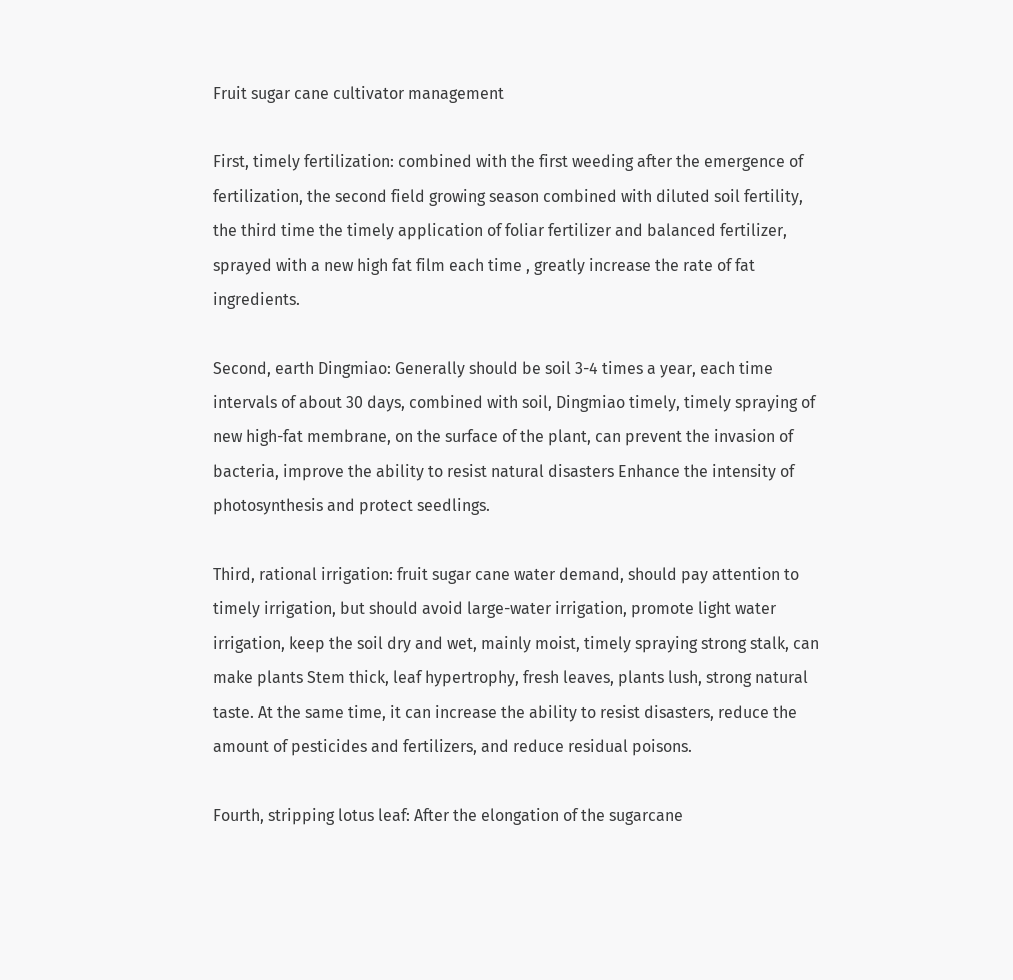Fruit sugar cane cultivator management

First, timely fertilization: combined with the first weeding after the emergence of fertilization, the second field growing season combined with diluted soil fertility, the third time the timely application of foliar fertilizer and balanced fertilizer, sprayed with a new high fat film each time , greatly increase the rate of fat ingredients.

Second, earth Dingmiao: Generally should be soil 3-4 times a year, each time intervals of about 30 days, combined with soil, Dingmiao timely, timely spraying of new high-fat membrane, on the surface of the plant, can prevent the invasion of bacteria, improve the ability to resist natural disasters Enhance the intensity of photosynthesis and protect seedlings.

Third, rational irrigation: fruit sugar cane water demand, should pay attention to timely irrigation, but should avoid large-water irrigation, promote light water irrigation, keep the soil dry and wet, mainly moist, timely spraying strong stalk, can make plants Stem thick, leaf hypertrophy, fresh leaves, plants lush, strong natural taste. At the same time, it can increase the ability to resist disasters, reduce the amount of pesticides and fertilizers, and reduce residual poisons.

Fourth, stripping lotus leaf: After the elongation of the sugarcane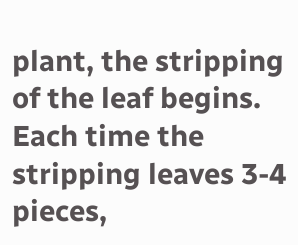plant, the stripping of the leaf begins. Each time the stripping leaves 3-4 pieces,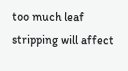too much leaf stripping will affect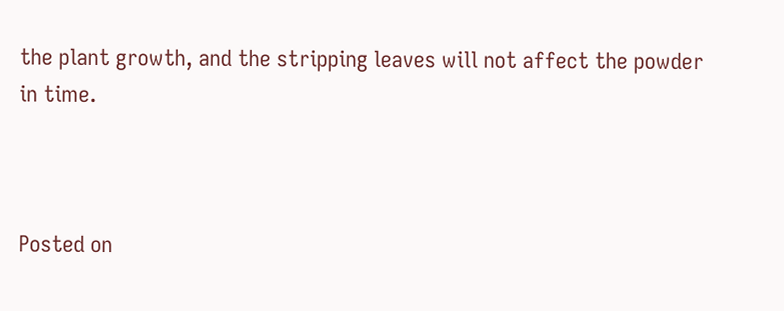the plant growth, and the stripping leaves will not affect the powder in time.



Posted on